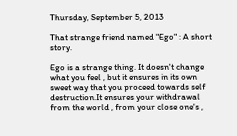Thursday, September 5, 2013

That strange friend named "Ego" : A short story.

Ego is a strange thing. It doesn't change what you feel , but it ensures in its own sweet way that you proceed towards self destruction.It ensures your withdrawal from the world , from your close one's ,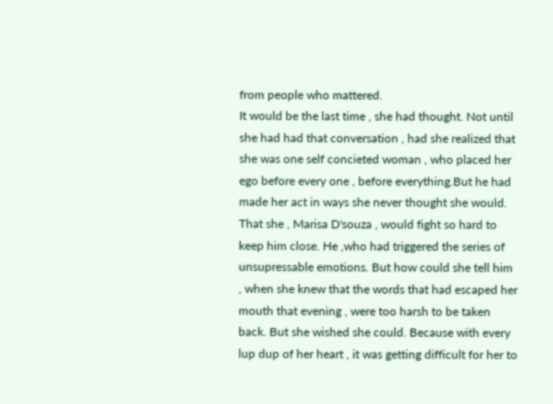from people who mattered.
It would be the last time , she had thought. Not until she had had that conversation , had she realized that she was one self concieted woman , who placed her ego before every one , before everything.But he had made her act in ways she never thought she would. That she , Marisa D'souza , would fight so hard to keep him close. He ,who had triggered the series of unsupressable emotions. But how could she tell him , when she knew that the words that had escaped her mouth that evening , were too harsh to be taken back. But she wished she could. Because with every lup dup of her heart , it was getting difficult for her to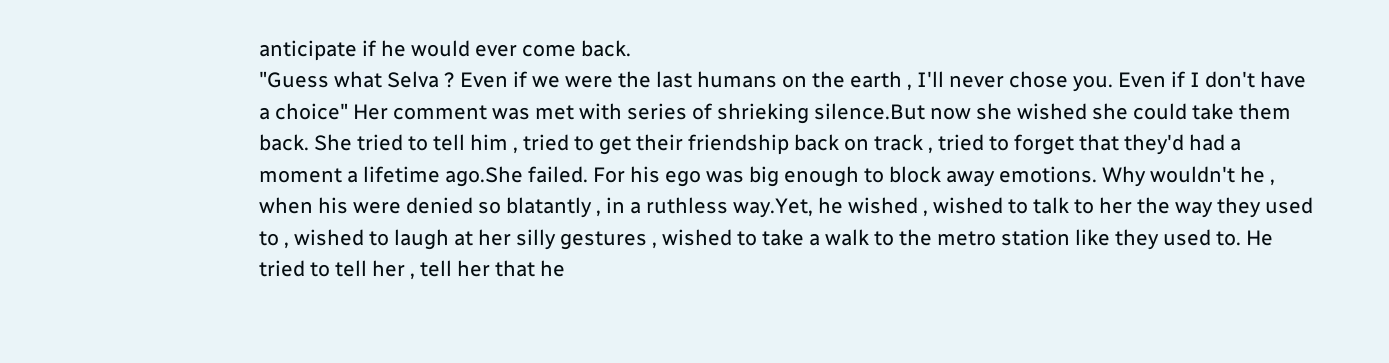anticipate if he would ever come back.
"Guess what Selva ? Even if we were the last humans on the earth , I'll never chose you. Even if I don't have a choice" Her comment was met with series of shrieking silence.But now she wished she could take them back. She tried to tell him , tried to get their friendship back on track , tried to forget that they'd had a moment a lifetime ago.She failed. For his ego was big enough to block away emotions. Why wouldn't he , when his were denied so blatantly , in a ruthless way.Yet, he wished , wished to talk to her the way they used to , wished to laugh at her silly gestures , wished to take a walk to the metro station like they used to. He tried to tell her , tell her that he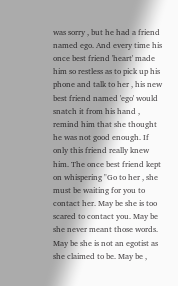was sorry , but he had a friend named ego. And every time his once best friend 'heart' made him so restless as to pick up his phone and talk to her , his new best friend named 'ego' would snatch it from his hand , remind him that she thought he was not good enough. If only this friend really knew him. The once best friend kept on whispering "Go to her , she must be waiting for you to contact her. May be she is too scared to contact you. May be she never meant those words. May be she is not an egotist as she claimed to be. May be ,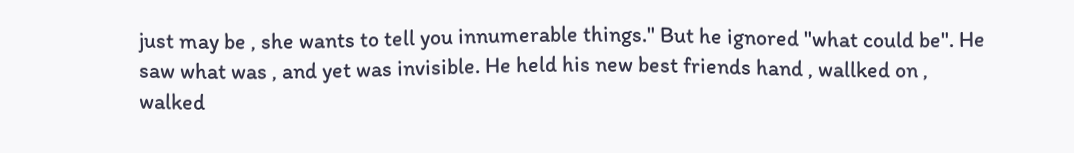just may be , she wants to tell you innumerable things." But he ignored "what could be". He saw what was , and yet was invisible. He held his new best friends hand , wallked on , walked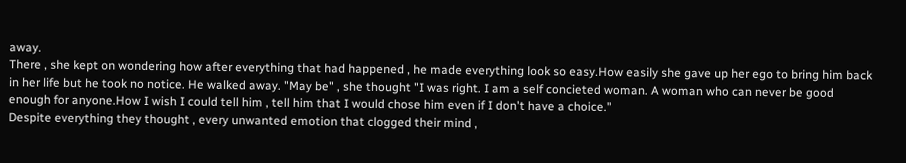away.
There , she kept on wondering how after everything that had happened , he made everything look so easy.How easily she gave up her ego to bring him back in her life but he took no notice. He walked away. "May be" , she thought "I was right. I am a self concieted woman. A woman who can never be good enough for anyone.How I wish I could tell him , tell him that I would chose him even if I don't have a choice."
Despite everything they thought , every unwanted emotion that clogged their mind ,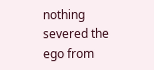nothing severed the ego from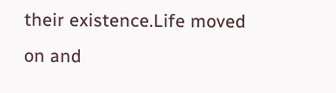their existence.Life moved on and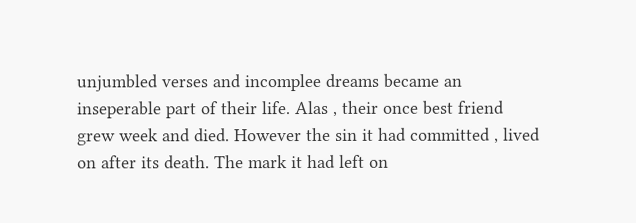unjumbled verses and incomplee dreams became an inseperable part of their life. Alas , their once best friend grew week and died. However the sin it had committed , lived on after its death. The mark it had left on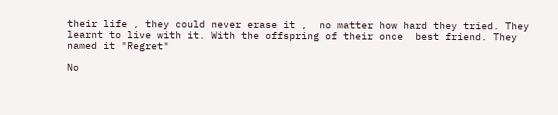their life , they could never erase it ,  no matter how hard they tried. They learnt to live with it. With the offspring of their once  best friend. They named it "Regret"

No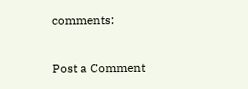comments:

Post a Comment